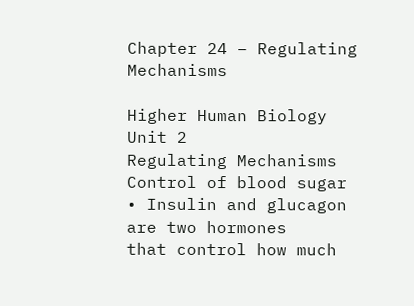Chapter 24 – Regulating Mechanisms

Higher Human Biology
Unit 2
Regulating Mechanisms
Control of blood sugar
• Insulin and glucagon are two hormones
that control how much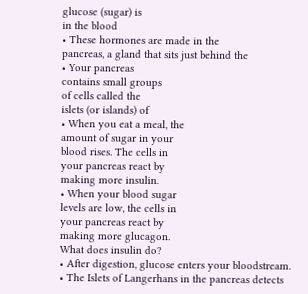glucose (sugar) is
in the blood
• These hormones are made in the
pancreas, a gland that sits just behind the
• Your pancreas
contains small groups
of cells called the
islets (or islands) of
• When you eat a meal, the
amount of sugar in your
blood rises. The cells in
your pancreas react by
making more insulin.
• When your blood sugar
levels are low, the cells in
your pancreas react by
making more glucagon.
What does insulin do?
• After digestion, glucose enters your bloodstream.
• The Islets of Langerhans in the pancreas detects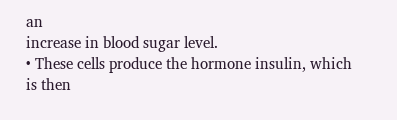an
increase in blood sugar level.
• These cells produce the hormone insulin, which is then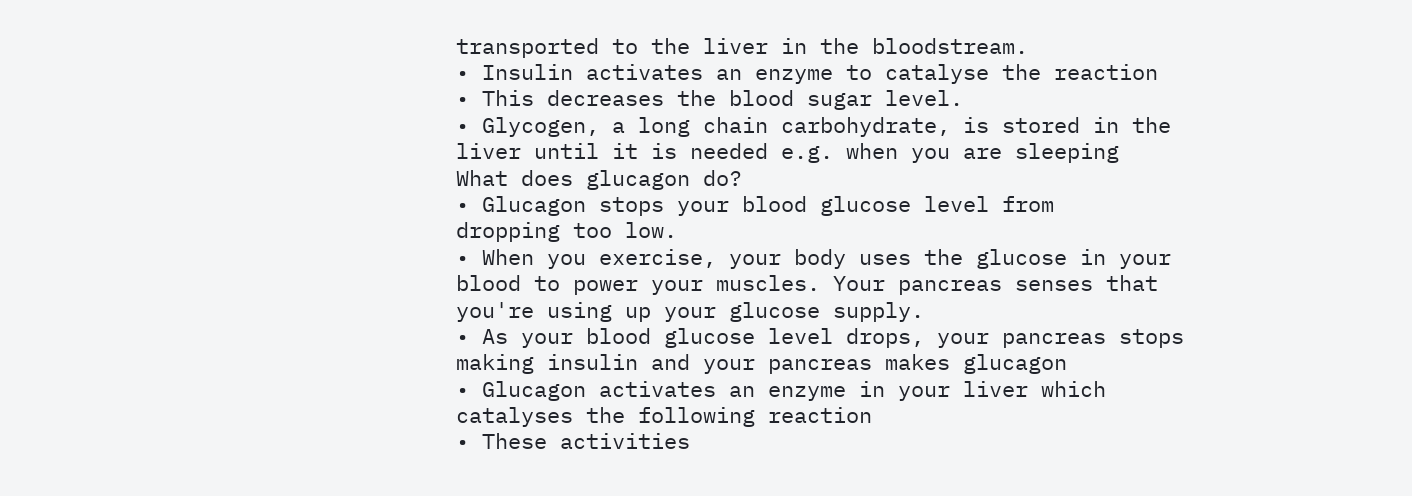transported to the liver in the bloodstream.
• Insulin activates an enzyme to catalyse the reaction
• This decreases the blood sugar level.
• Glycogen, a long chain carbohydrate, is stored in the
liver until it is needed e.g. when you are sleeping
What does glucagon do?
• Glucagon stops your blood glucose level from
dropping too low.
• When you exercise, your body uses the glucose in your
blood to power your muscles. Your pancreas senses that
you're using up your glucose supply.
• As your blood glucose level drops, your pancreas stops
making insulin and your pancreas makes glucagon
• Glucagon activates an enzyme in your liver which
catalyses the following reaction
• These activities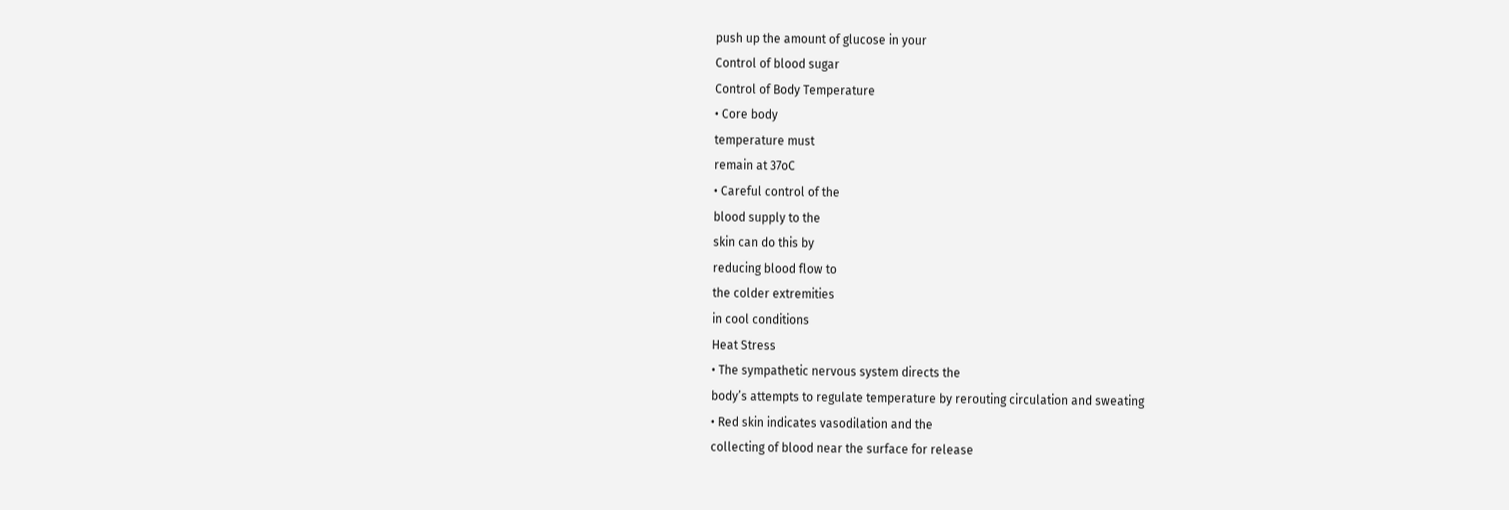push up the amount of glucose in your
Control of blood sugar
Control of Body Temperature
• Core body
temperature must
remain at 37oC
• Careful control of the
blood supply to the
skin can do this by
reducing blood flow to
the colder extremities
in cool conditions
Heat Stress
• The sympathetic nervous system directs the
body’s attempts to regulate temperature by rerouting circulation and sweating
• Red skin indicates vasodilation and the
collecting of blood near the surface for release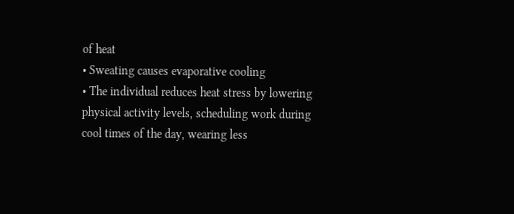of heat
• Sweating causes evaporative cooling
• The individual reduces heat stress by lowering
physical activity levels, scheduling work during
cool times of the day, wearing less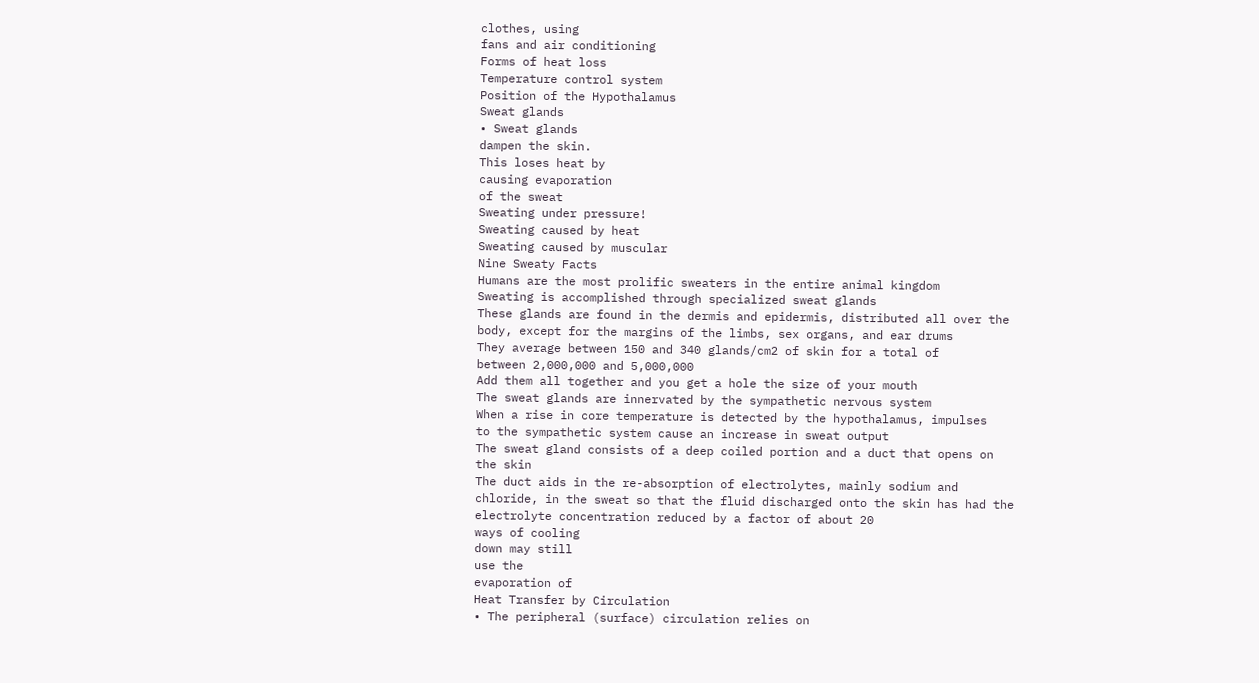clothes, using
fans and air conditioning
Forms of heat loss
Temperature control system
Position of the Hypothalamus
Sweat glands
• Sweat glands
dampen the skin.
This loses heat by
causing evaporation
of the sweat
Sweating under pressure!
Sweating caused by heat
Sweating caused by muscular
Nine Sweaty Facts
Humans are the most prolific sweaters in the entire animal kingdom
Sweating is accomplished through specialized sweat glands
These glands are found in the dermis and epidermis, distributed all over the
body, except for the margins of the limbs, sex organs, and ear drums
They average between 150 and 340 glands/cm2 of skin for a total of
between 2,000,000 and 5,000,000
Add them all together and you get a hole the size of your mouth
The sweat glands are innervated by the sympathetic nervous system
When a rise in core temperature is detected by the hypothalamus, impulses
to the sympathetic system cause an increase in sweat output
The sweat gland consists of a deep coiled portion and a duct that opens on
the skin
The duct aids in the re-absorption of electrolytes, mainly sodium and
chloride, in the sweat so that the fluid discharged onto the skin has had the
electrolyte concentration reduced by a factor of about 20
ways of cooling
down may still
use the
evaporation of
Heat Transfer by Circulation
• The peripheral (surface) circulation relies on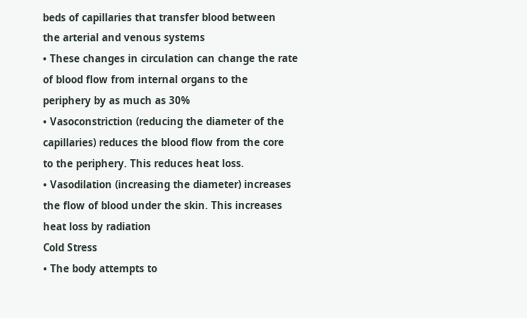beds of capillaries that transfer blood between
the arterial and venous systems
• These changes in circulation can change the rate
of blood flow from internal organs to the
periphery by as much as 30%
• Vasoconstriction (reducing the diameter of the
capillaries) reduces the blood flow from the core
to the periphery. This reduces heat loss.
• Vasodilation (increasing the diameter) increases
the flow of blood under the skin. This increases
heat loss by radiation
Cold Stress
• The body attempts to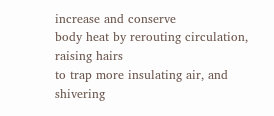increase and conserve
body heat by rerouting circulation, raising hairs
to trap more insulating air, and shivering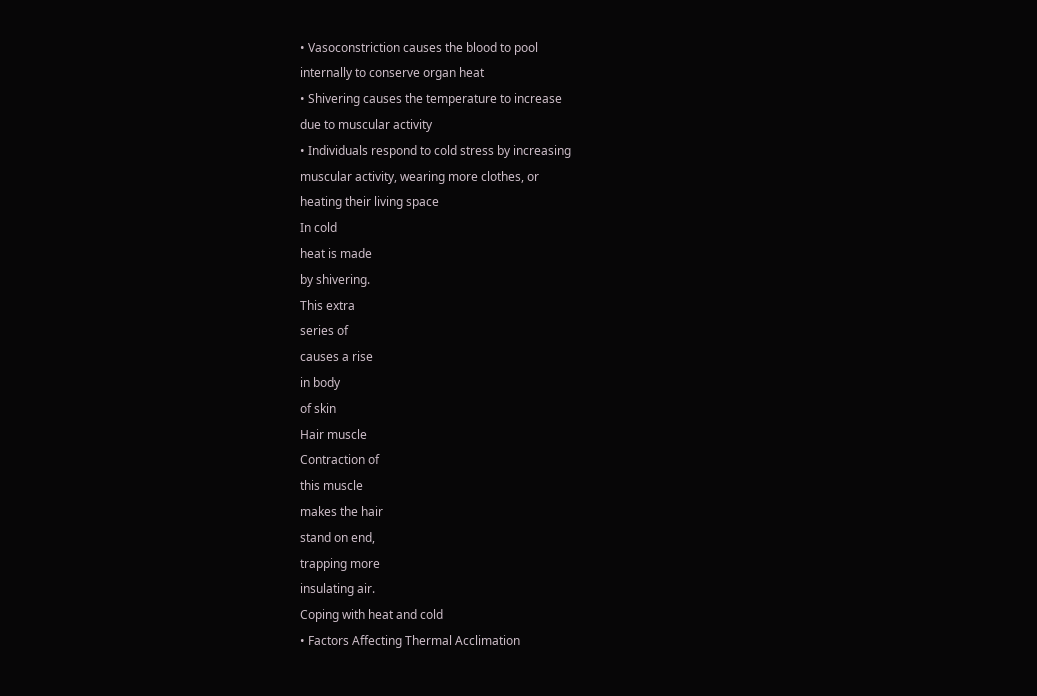• Vasoconstriction causes the blood to pool
internally to conserve organ heat
• Shivering causes the temperature to increase
due to muscular activity
• Individuals respond to cold stress by increasing
muscular activity, wearing more clothes, or
heating their living space
In cold
heat is made
by shivering.
This extra
series of
causes a rise
in body
of skin
Hair muscle
Contraction of
this muscle
makes the hair
stand on end,
trapping more
insulating air.
Coping with heat and cold
• Factors Affecting Thermal Acclimation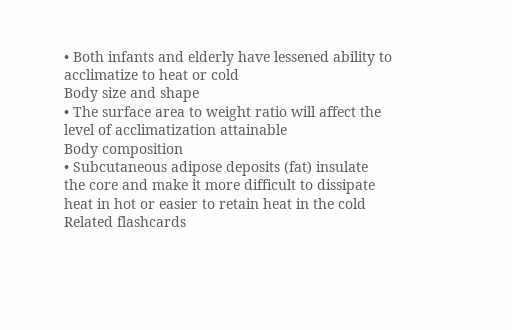• Both infants and elderly have lessened ability to
acclimatize to heat or cold
Body size and shape
• The surface area to weight ratio will affect the
level of acclimatization attainable
Body composition
• Subcutaneous adipose deposits (fat) insulate
the core and make it more difficult to dissipate
heat in hot or easier to retain heat in the cold
Related flashcards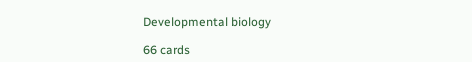Developmental biology

66 cards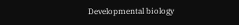Developmental biology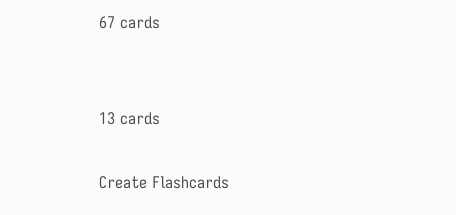67 cards


13 cards

Create Flashcards